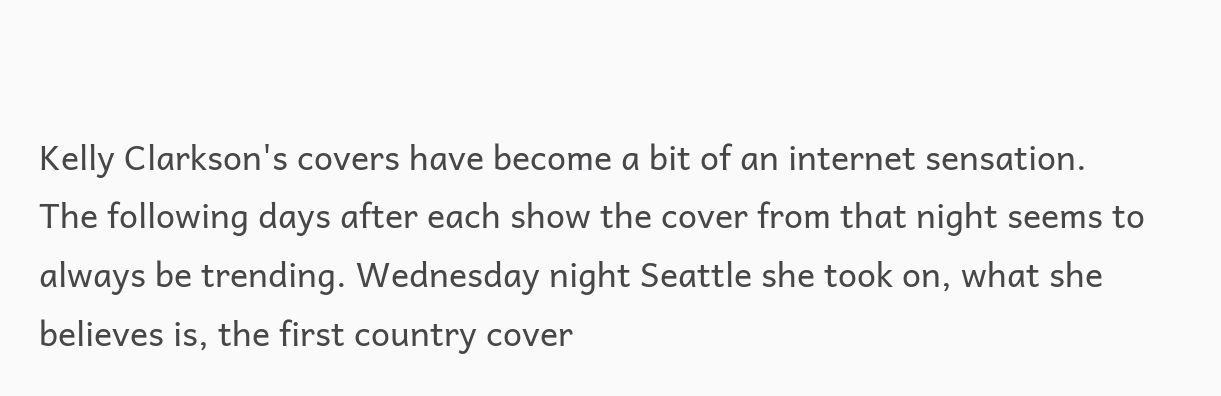Kelly Clarkson's covers have become a bit of an internet sensation. The following days after each show the cover from that night seems to always be trending. Wednesday night Seattle she took on, what she believes is, the first country cover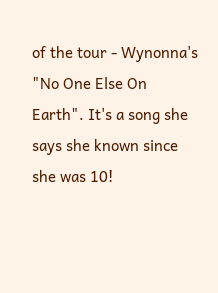of the tour - Wynonna's "No One Else On Earth". It's a song she says she known since she was 10!